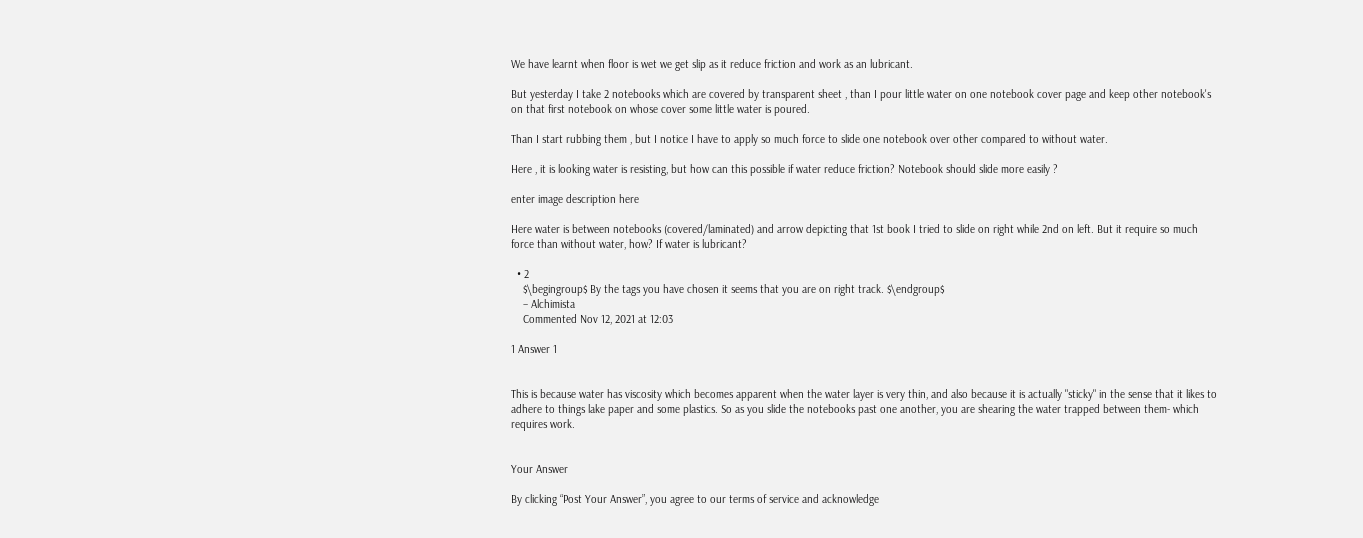We have learnt when floor is wet we get slip as it reduce friction and work as an lubricant.

But yesterday I take 2 notebooks which are covered by transparent sheet , than I pour little water on one notebook cover page and keep other notebook's on that first notebook on whose cover some little water is poured.

Than I start rubbing them , but I notice I have to apply so much force to slide one notebook over other compared to without water.

Here , it is looking water is resisting, but how can this possible if water reduce friction? Notebook should slide more easily ?

enter image description here

Here water is between notebooks (covered/laminated) and arrow depicting that 1st book I tried to slide on right while 2nd on left. But it require so much force than without water, how? If water is lubricant?

  • 2
    $\begingroup$ By the tags you have chosen it seems that you are on right track. $\endgroup$
    – Alchimista
    Commented Nov 12, 2021 at 12:03

1 Answer 1


This is because water has viscosity which becomes apparent when the water layer is very thin, and also because it is actually "sticky" in the sense that it likes to adhere to things lake paper and some plastics. So as you slide the notebooks past one another, you are shearing the water trapped between them- which requires work.


Your Answer

By clicking “Post Your Answer”, you agree to our terms of service and acknowledge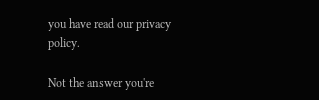you have read our privacy policy.

Not the answer you're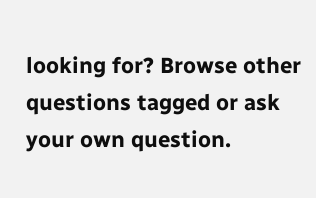looking for? Browse other questions tagged or ask your own question.